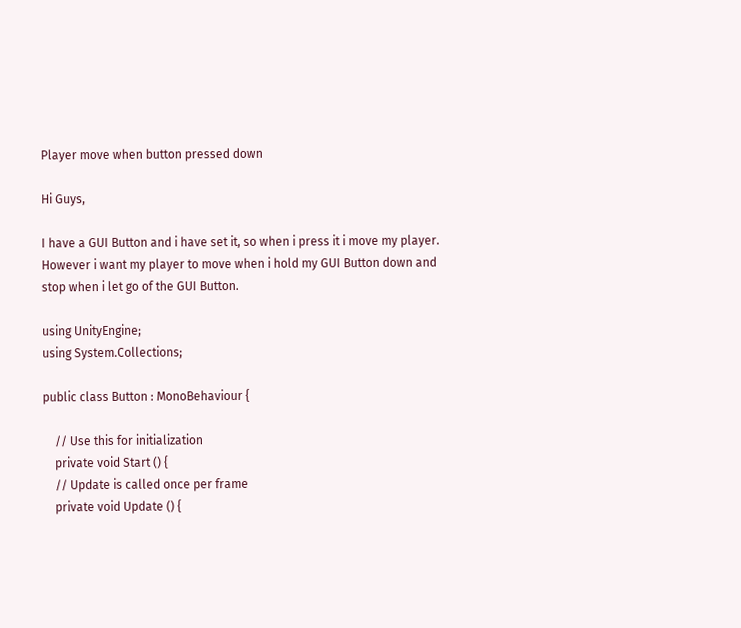Player move when button pressed down

Hi Guys,

I have a GUI Button and i have set it, so when i press it i move my player. However i want my player to move when i hold my GUI Button down and stop when i let go of the GUI Button.

using UnityEngine;
using System.Collections;

public class Button : MonoBehaviour {

    // Use this for initialization
    private void Start () {
    // Update is called once per frame
    private void Update () {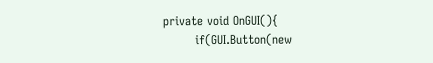private void OnGUI(){
        if(GUI.Button(new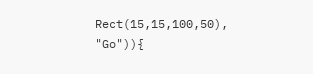Rect(15,15,100,50), "Go")){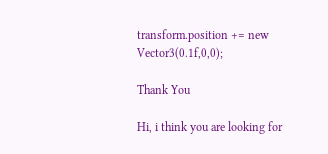transform.position += new Vector3(0.1f,0,0);

Thank You

Hi, i think you are looking for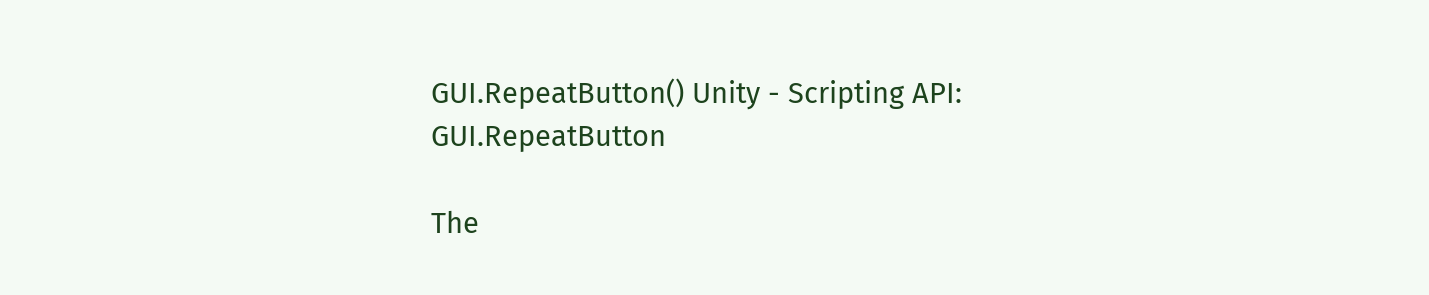GUI.RepeatButton() Unity - Scripting API: GUI.RepeatButton

The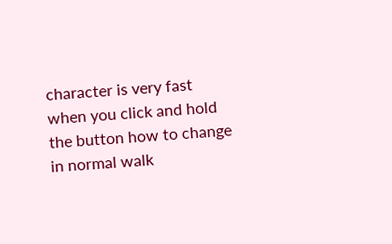character is very fast when you click and hold the button how to change in normal walk